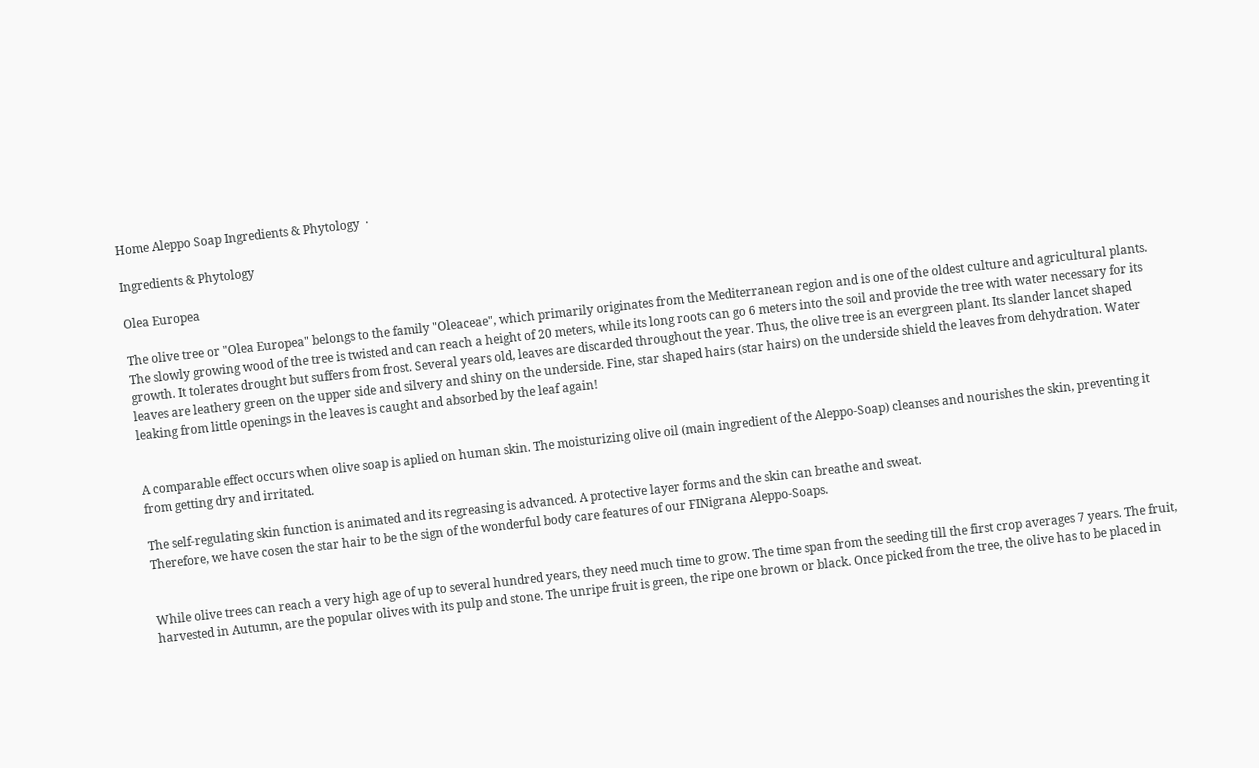Home Aleppo Soap Ingredients & Phytology  ·

Ingredients & Phytology

Olea Europea

The olive tree or "Olea Europea" belongs to the family "Oleaceae", which primarily originates from the Mediterranean region and is one of the oldest culture and agricultural plants. The slowly growing wood of the tree is twisted and can reach a height of 20 meters, while its long roots can go 6 meters into the soil and provide the tree with water necessary for its growth. It tolerates drought but suffers from frost. Several years old, leaves are discarded throughout the year. Thus, the olive tree is an evergreen plant. Its slander lancet shaped leaves are leathery green on the upper side and silvery and shiny on the underside. Fine, star shaped hairs (star hairs) on the underside shield the leaves from dehydration. Water leaking from little openings in the leaves is caught and absorbed by the leaf again!


A comparable effect occurs when olive soap is aplied on human skin. The moisturizing olive oil (main ingredient of the Aleppo-Soap) cleanses and nourishes the skin, preventing it from getting dry and irritated.

The self-regulating skin function is animated and its regreasing is advanced. A protective layer forms and the skin can breathe and sweat.
Therefore, we have cosen the star hair to be the sign of the wonderful body care features of our FINigrana Aleppo-Soaps.


While olive trees can reach a very high age of up to several hundred years, they need much time to grow. The time span from the seeding till the first crop averages 7 years. The fruit, harvested in Autumn, are the popular olives with its pulp and stone. The unripe fruit is green, the ripe one brown or black. Once picked from the tree, the olive has to be placed in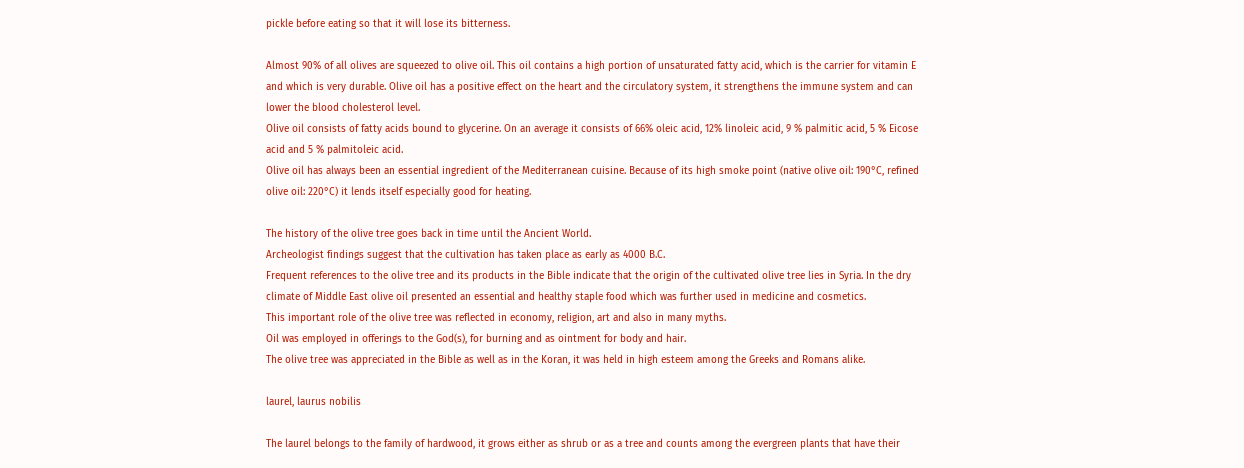pickle before eating so that it will lose its bitterness.

Almost 90% of all olives are squeezed to olive oil. This oil contains a high portion of unsaturated fatty acid, which is the carrier for vitamin E and which is very durable. Olive oil has a positive effect on the heart and the circulatory system, it strengthens the immune system and can lower the blood cholesterol level.
Olive oil consists of fatty acids bound to glycerine. On an average it consists of 66% oleic acid, 12% linoleic acid, 9 % palmitic acid, 5 % Eicose acid and 5 % palmitoleic acid.
Olive oil has always been an essential ingredient of the Mediterranean cuisine. Because of its high smoke point (native olive oil: 190°C, refined olive oil: 220°C) it lends itself especially good for heating.

The history of the olive tree goes back in time until the Ancient World.
Archeologist findings suggest that the cultivation has taken place as early as 4000 B.C.
Frequent references to the olive tree and its products in the Bible indicate that the origin of the cultivated olive tree lies in Syria. In the dry climate of Middle East olive oil presented an essential and healthy staple food which was further used in medicine and cosmetics.
This important role of the olive tree was reflected in economy, religion, art and also in many myths.
Oil was employed in offerings to the God(s), for burning and as ointment for body and hair.
The olive tree was appreciated in the Bible as well as in the Koran, it was held in high esteem among the Greeks and Romans alike.

laurel, laurus nobilis

The laurel belongs to the family of hardwood, it grows either as shrub or as a tree and counts among the evergreen plants that have their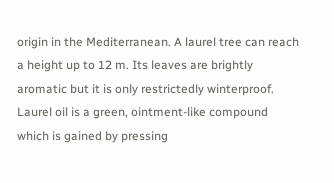origin in the Mediterranean. A laurel tree can reach a height up to 12 m. Its leaves are brightly aromatic but it is only restrictedly winterproof.
Laurel oil is a green, ointment-like compound which is gained by pressing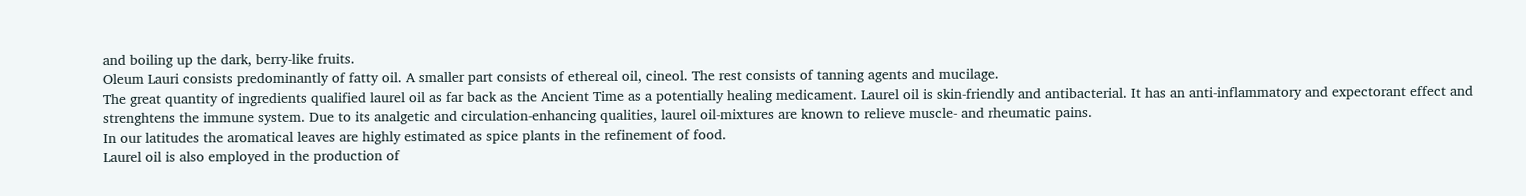and boiling up the dark, berry-like fruits.
Oleum Lauri consists predominantly of fatty oil. A smaller part consists of ethereal oil, cineol. The rest consists of tanning agents and mucilage.
The great quantity of ingredients qualified laurel oil as far back as the Ancient Time as a potentially healing medicament. Laurel oil is skin-friendly and antibacterial. It has an anti-inflammatory and expectorant effect and strenghtens the immune system. Due to its analgetic and circulation-enhancing qualities, laurel oil-mixtures are known to relieve muscle- and rheumatic pains.
In our latitudes the aromatical leaves are highly estimated as spice plants in the refinement of food.
Laurel oil is also employed in the production of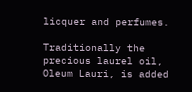licquer and perfumes.

Traditionally the precious laurel oil, Oleum Lauri, is added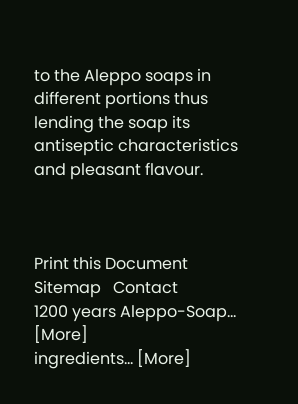to the Aleppo soaps in different portions thus lending the soap its antiseptic characteristics and pleasant flavour.



Print this Document       Sitemap   Contact
1200 years Aleppo-Soap... [More]
ingredients... [More]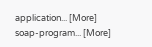application... [More]
soap-program... [More]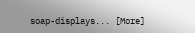soap-displays... [More]